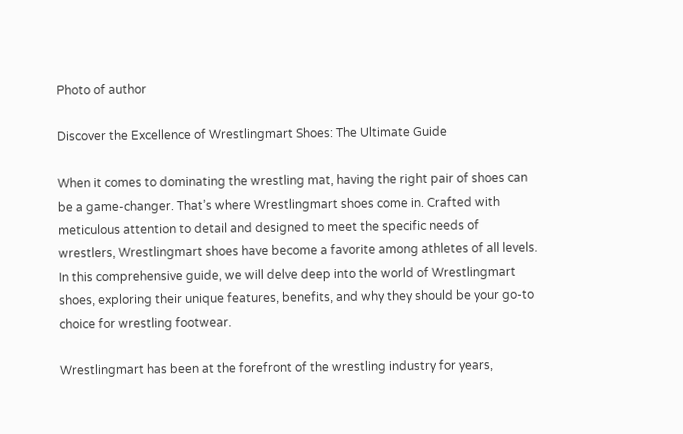Photo of author

Discover the Excellence of Wrestlingmart Shoes: The Ultimate Guide

When it comes to dominating the wrestling mat, having the right pair of shoes can be a game-changer. That’s where Wrestlingmart shoes come in. Crafted with meticulous attention to detail and designed to meet the specific needs of wrestlers, Wrestlingmart shoes have become a favorite among athletes of all levels. In this comprehensive guide, we will delve deep into the world of Wrestlingmart shoes, exploring their unique features, benefits, and why they should be your go-to choice for wrestling footwear.

Wrestlingmart has been at the forefront of the wrestling industry for years,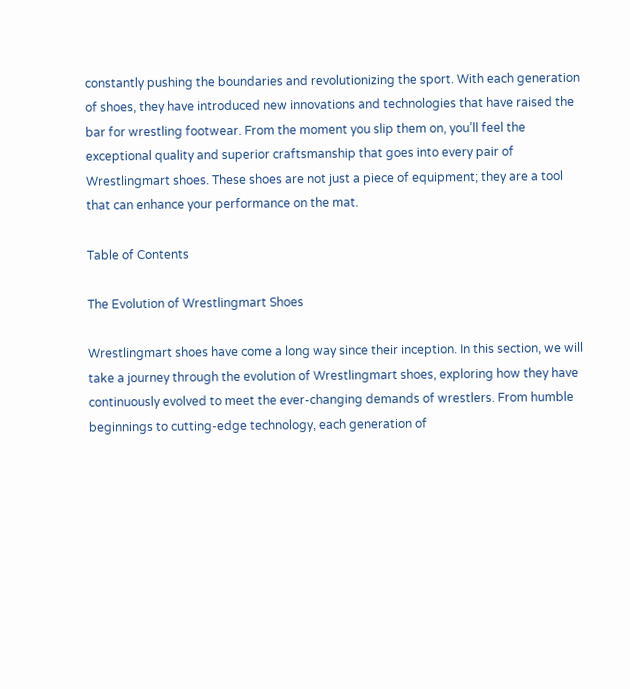constantly pushing the boundaries and revolutionizing the sport. With each generation of shoes, they have introduced new innovations and technologies that have raised the bar for wrestling footwear. From the moment you slip them on, you’ll feel the exceptional quality and superior craftsmanship that goes into every pair of Wrestlingmart shoes. These shoes are not just a piece of equipment; they are a tool that can enhance your performance on the mat.

Table of Contents

The Evolution of Wrestlingmart Shoes

Wrestlingmart shoes have come a long way since their inception. In this section, we will take a journey through the evolution of Wrestlingmart shoes, exploring how they have continuously evolved to meet the ever-changing demands of wrestlers. From humble beginnings to cutting-edge technology, each generation of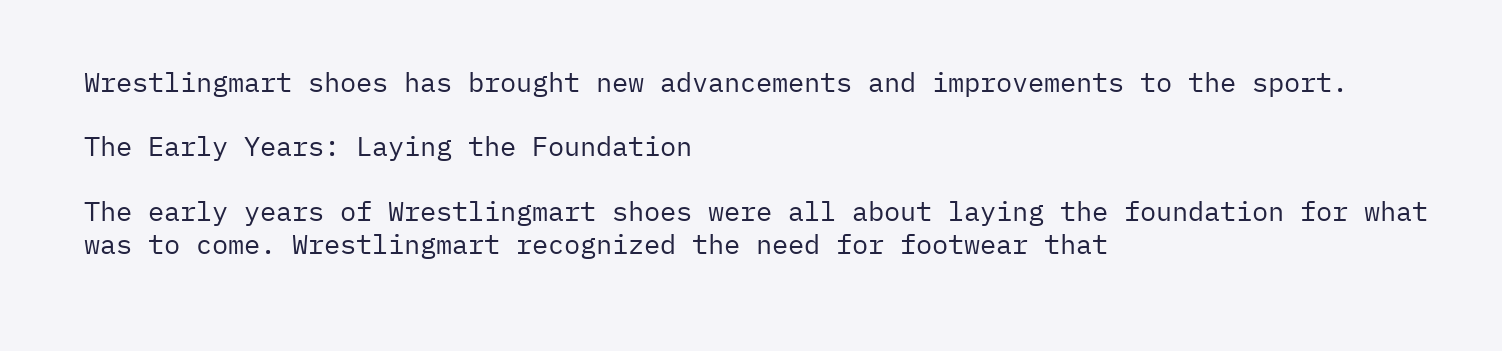Wrestlingmart shoes has brought new advancements and improvements to the sport.

The Early Years: Laying the Foundation

The early years of Wrestlingmart shoes were all about laying the foundation for what was to come. Wrestlingmart recognized the need for footwear that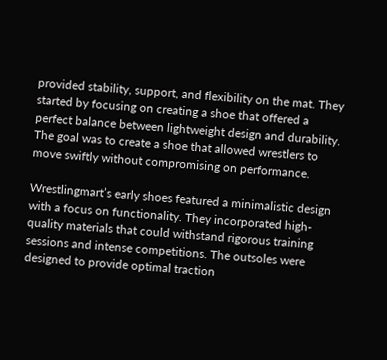provided stability, support, and flexibility on the mat. They started by focusing on creating a shoe that offered a perfect balance between lightweight design and durability. The goal was to create a shoe that allowed wrestlers to move swiftly without compromising on performance.

Wrestlingmart’s early shoes featured a minimalistic design with a focus on functionality. They incorporated high-quality materials that could withstand rigorous training sessions and intense competitions. The outsoles were designed to provide optimal traction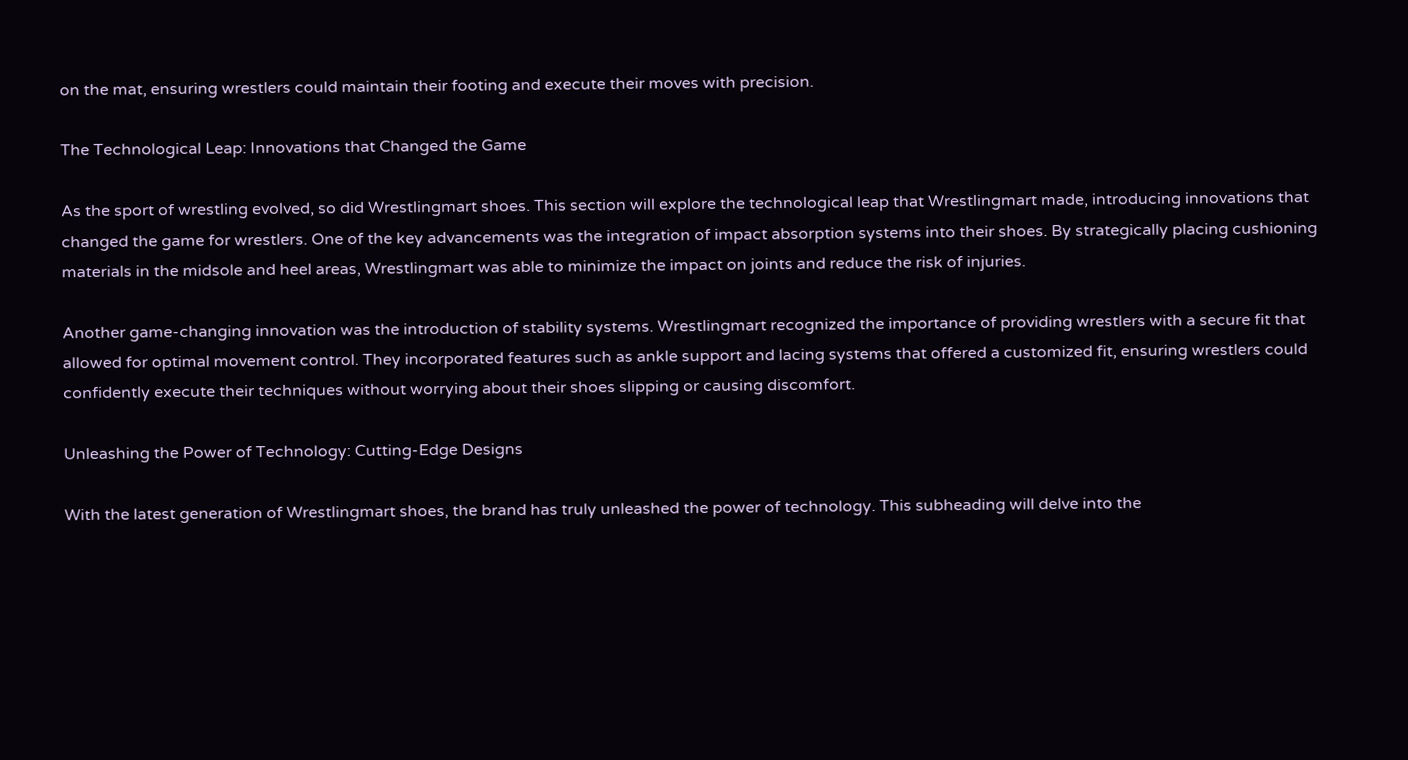on the mat, ensuring wrestlers could maintain their footing and execute their moves with precision.

The Technological Leap: Innovations that Changed the Game

As the sport of wrestling evolved, so did Wrestlingmart shoes. This section will explore the technological leap that Wrestlingmart made, introducing innovations that changed the game for wrestlers. One of the key advancements was the integration of impact absorption systems into their shoes. By strategically placing cushioning materials in the midsole and heel areas, Wrestlingmart was able to minimize the impact on joints and reduce the risk of injuries.

Another game-changing innovation was the introduction of stability systems. Wrestlingmart recognized the importance of providing wrestlers with a secure fit that allowed for optimal movement control. They incorporated features such as ankle support and lacing systems that offered a customized fit, ensuring wrestlers could confidently execute their techniques without worrying about their shoes slipping or causing discomfort.

Unleashing the Power of Technology: Cutting-Edge Designs

With the latest generation of Wrestlingmart shoes, the brand has truly unleashed the power of technology. This subheading will delve into the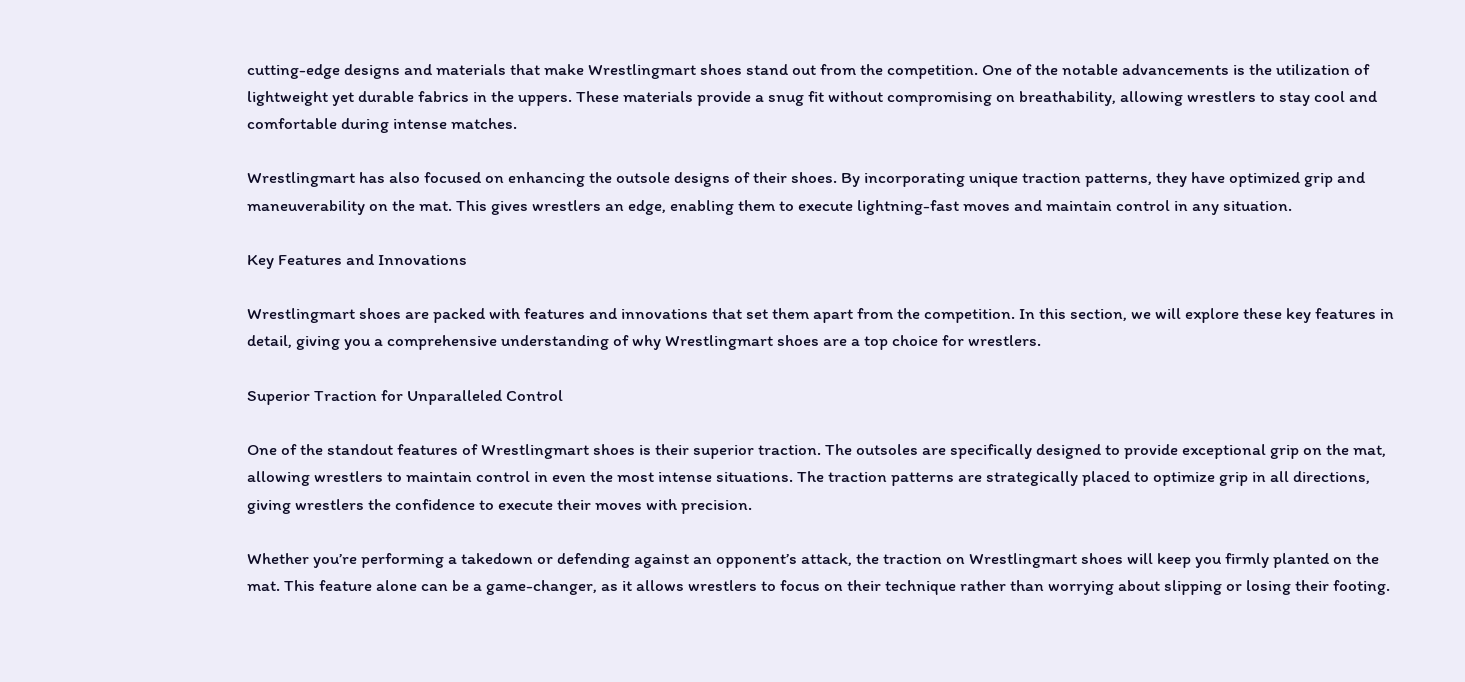cutting-edge designs and materials that make Wrestlingmart shoes stand out from the competition. One of the notable advancements is the utilization of lightweight yet durable fabrics in the uppers. These materials provide a snug fit without compromising on breathability, allowing wrestlers to stay cool and comfortable during intense matches.

Wrestlingmart has also focused on enhancing the outsole designs of their shoes. By incorporating unique traction patterns, they have optimized grip and maneuverability on the mat. This gives wrestlers an edge, enabling them to execute lightning-fast moves and maintain control in any situation.

Key Features and Innovations

Wrestlingmart shoes are packed with features and innovations that set them apart from the competition. In this section, we will explore these key features in detail, giving you a comprehensive understanding of why Wrestlingmart shoes are a top choice for wrestlers.

Superior Traction for Unparalleled Control

One of the standout features of Wrestlingmart shoes is their superior traction. The outsoles are specifically designed to provide exceptional grip on the mat, allowing wrestlers to maintain control in even the most intense situations. The traction patterns are strategically placed to optimize grip in all directions, giving wrestlers the confidence to execute their moves with precision.

Whether you’re performing a takedown or defending against an opponent’s attack, the traction on Wrestlingmart shoes will keep you firmly planted on the mat. This feature alone can be a game-changer, as it allows wrestlers to focus on their technique rather than worrying about slipping or losing their footing.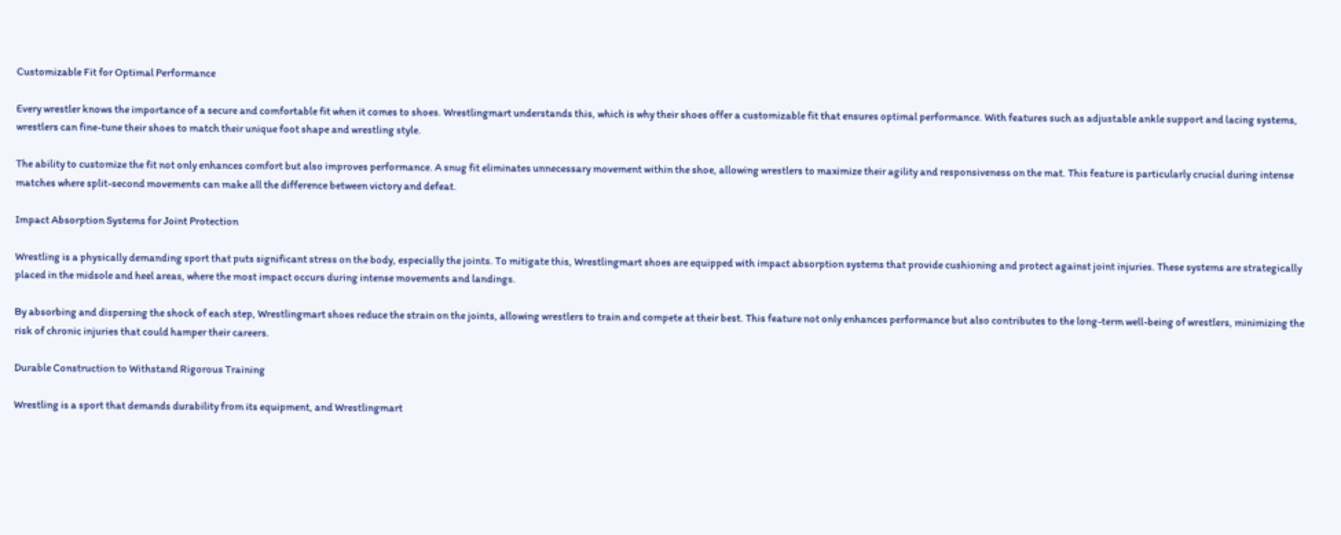Customizable Fit for Optimal Performance

Every wrestler knows the importance of a secure and comfortable fit when it comes to shoes. Wrestlingmart understands this, which is why their shoes offer a customizable fit that ensures optimal performance. With features such as adjustable ankle support and lacing systems, wrestlers can fine-tune their shoes to match their unique foot shape and wrestling style.

The ability to customize the fit not only enhances comfort but also improves performance. A snug fit eliminates unnecessary movement within the shoe, allowing wrestlers to maximize their agility and responsiveness on the mat. This feature is particularly crucial during intense matches where split-second movements can make all the difference between victory and defeat.

Impact Absorption Systems for Joint Protection

Wrestling is a physically demanding sport that puts significant stress on the body, especially the joints. To mitigate this, Wrestlingmart shoes are equipped with impact absorption systems that provide cushioning and protect against joint injuries. These systems are strategically placed in the midsole and heel areas, where the most impact occurs during intense movements and landings.

By absorbing and dispersing the shock of each step, Wrestlingmart shoes reduce the strain on the joints, allowing wrestlers to train and compete at their best. This feature not only enhances performance but also contributes to the long-term well-being of wrestlers, minimizing the risk of chronic injuries that could hamper their careers.

Durable Construction to Withstand Rigorous Training

Wrestling is a sport that demands durability from its equipment, and Wrestlingmart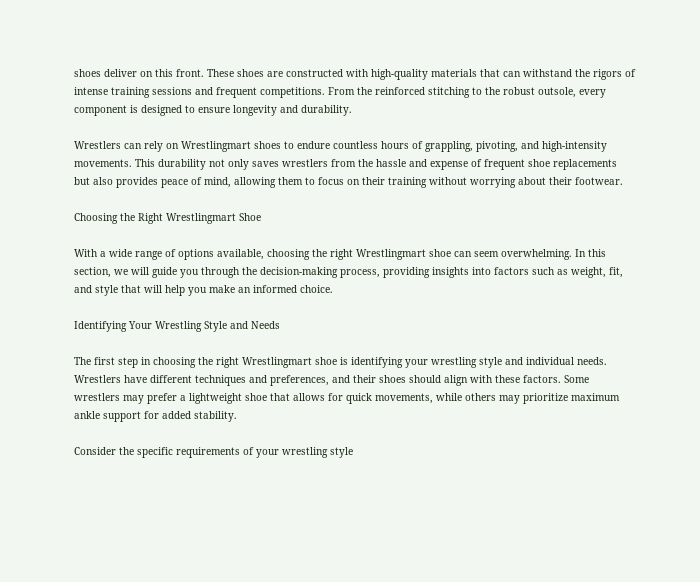shoes deliver on this front. These shoes are constructed with high-quality materials that can withstand the rigors of intense training sessions and frequent competitions. From the reinforced stitching to the robust outsole, every component is designed to ensure longevity and durability.

Wrestlers can rely on Wrestlingmart shoes to endure countless hours of grappling, pivoting, and high-intensity movements. This durability not only saves wrestlers from the hassle and expense of frequent shoe replacements but also provides peace of mind, allowing them to focus on their training without worrying about their footwear.

Choosing the Right Wrestlingmart Shoe

With a wide range of options available, choosing the right Wrestlingmart shoe can seem overwhelming. In this section, we will guide you through the decision-making process, providing insights into factors such as weight, fit, and style that will help you make an informed choice.

Identifying Your Wrestling Style and Needs

The first step in choosing the right Wrestlingmart shoe is identifying your wrestling style and individual needs. Wrestlers have different techniques and preferences, and their shoes should align with these factors. Some wrestlers may prefer a lightweight shoe that allows for quick movements, while others may prioritize maximum ankle support for added stability.

Consider the specific requirements of your wrestling style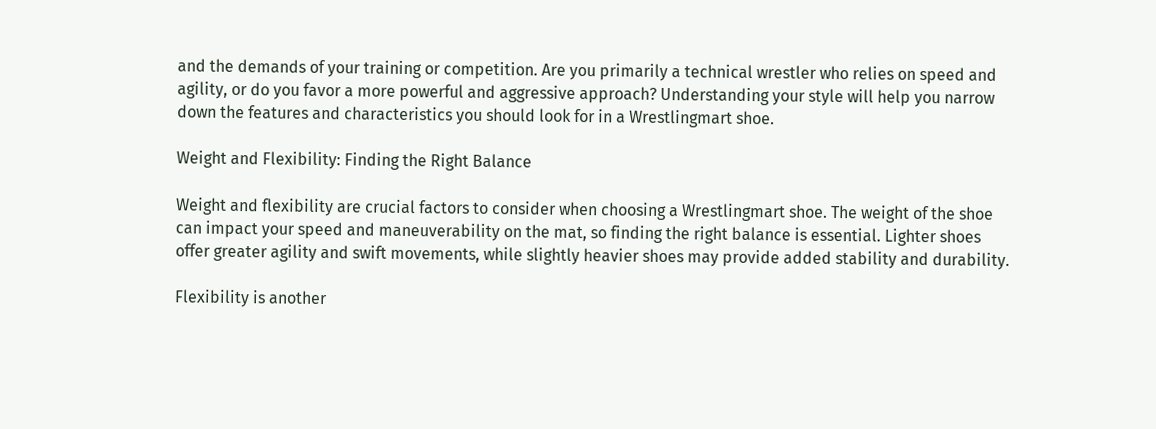and the demands of your training or competition. Are you primarily a technical wrestler who relies on speed and agility, or do you favor a more powerful and aggressive approach? Understanding your style will help you narrow down the features and characteristics you should look for in a Wrestlingmart shoe.

Weight and Flexibility: Finding the Right Balance

Weight and flexibility are crucial factors to consider when choosing a Wrestlingmart shoe. The weight of the shoe can impact your speed and maneuverability on the mat, so finding the right balance is essential. Lighter shoes offer greater agility and swift movements, while slightly heavier shoes may provide added stability and durability.

Flexibility is another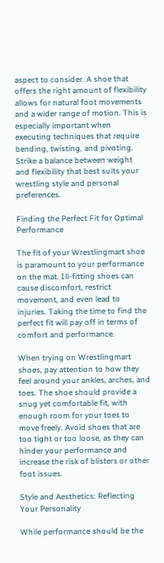aspect to consider. A shoe that offers the right amount of flexibility allows for natural foot movements and a wider range of motion. This is especially important when executing techniques that require bending, twisting, and pivoting. Strike a balance between weight and flexibility that best suits your wrestling style and personal preferences.

Finding the Perfect Fit for Optimal Performance

The fit of your Wrestlingmart shoe is paramount to your performance on the mat. Ill-fitting shoes can cause discomfort, restrict movement, and even lead to injuries. Taking the time to find the perfect fit will pay off in terms of comfort and performance.

When trying on Wrestlingmart shoes, pay attention to how they feel around your ankles, arches, and toes. The shoe should provide a snug yet comfortable fit, with enough room for your toes to move freely. Avoid shoes that are too tight or too loose, as they can hinder your performance and increase the risk of blisters or other foot issues.

Style and Aesthetics: Reflecting Your Personality

While performance should be the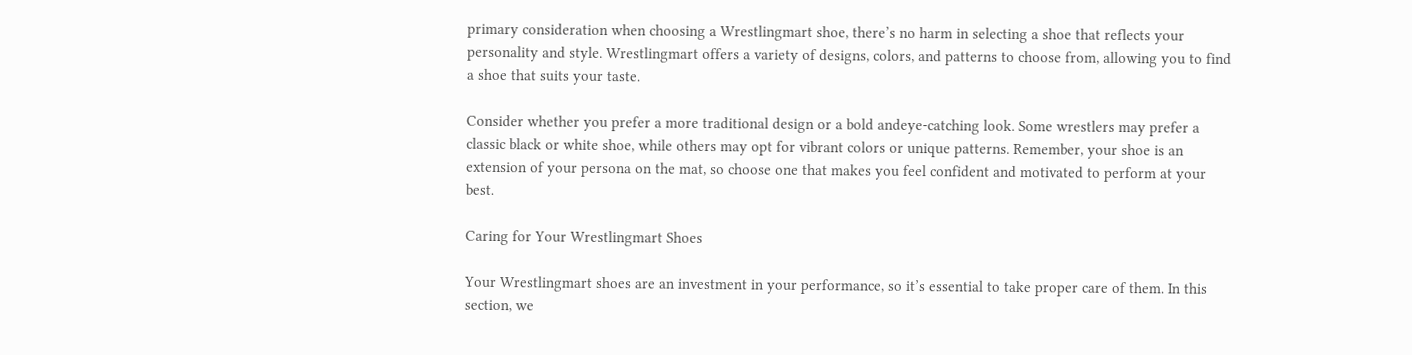primary consideration when choosing a Wrestlingmart shoe, there’s no harm in selecting a shoe that reflects your personality and style. Wrestlingmart offers a variety of designs, colors, and patterns to choose from, allowing you to find a shoe that suits your taste.

Consider whether you prefer a more traditional design or a bold andeye-catching look. Some wrestlers may prefer a classic black or white shoe, while others may opt for vibrant colors or unique patterns. Remember, your shoe is an extension of your persona on the mat, so choose one that makes you feel confident and motivated to perform at your best.

Caring for Your Wrestlingmart Shoes

Your Wrestlingmart shoes are an investment in your performance, so it’s essential to take proper care of them. In this section, we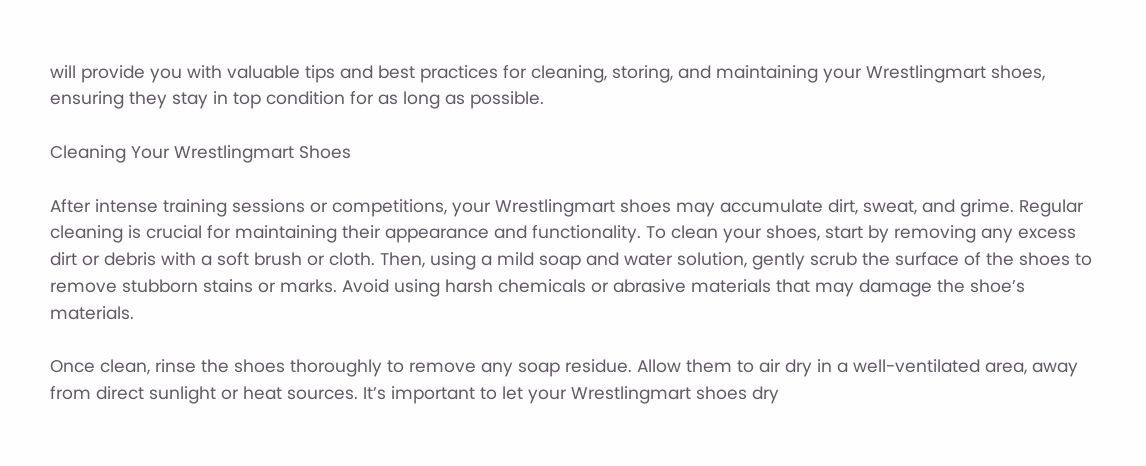will provide you with valuable tips and best practices for cleaning, storing, and maintaining your Wrestlingmart shoes, ensuring they stay in top condition for as long as possible.

Cleaning Your Wrestlingmart Shoes

After intense training sessions or competitions, your Wrestlingmart shoes may accumulate dirt, sweat, and grime. Regular cleaning is crucial for maintaining their appearance and functionality. To clean your shoes, start by removing any excess dirt or debris with a soft brush or cloth. Then, using a mild soap and water solution, gently scrub the surface of the shoes to remove stubborn stains or marks. Avoid using harsh chemicals or abrasive materials that may damage the shoe’s materials.

Once clean, rinse the shoes thoroughly to remove any soap residue. Allow them to air dry in a well-ventilated area, away from direct sunlight or heat sources. It’s important to let your Wrestlingmart shoes dry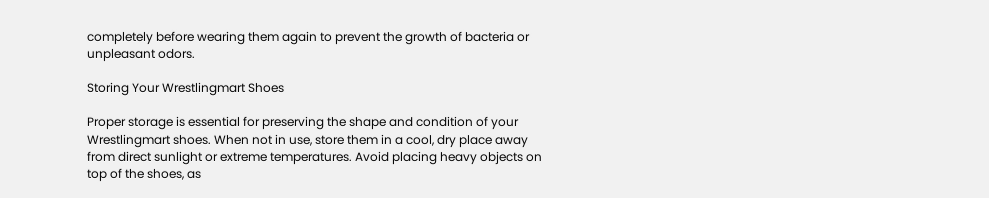completely before wearing them again to prevent the growth of bacteria or unpleasant odors.

Storing Your Wrestlingmart Shoes

Proper storage is essential for preserving the shape and condition of your Wrestlingmart shoes. When not in use, store them in a cool, dry place away from direct sunlight or extreme temperatures. Avoid placing heavy objects on top of the shoes, as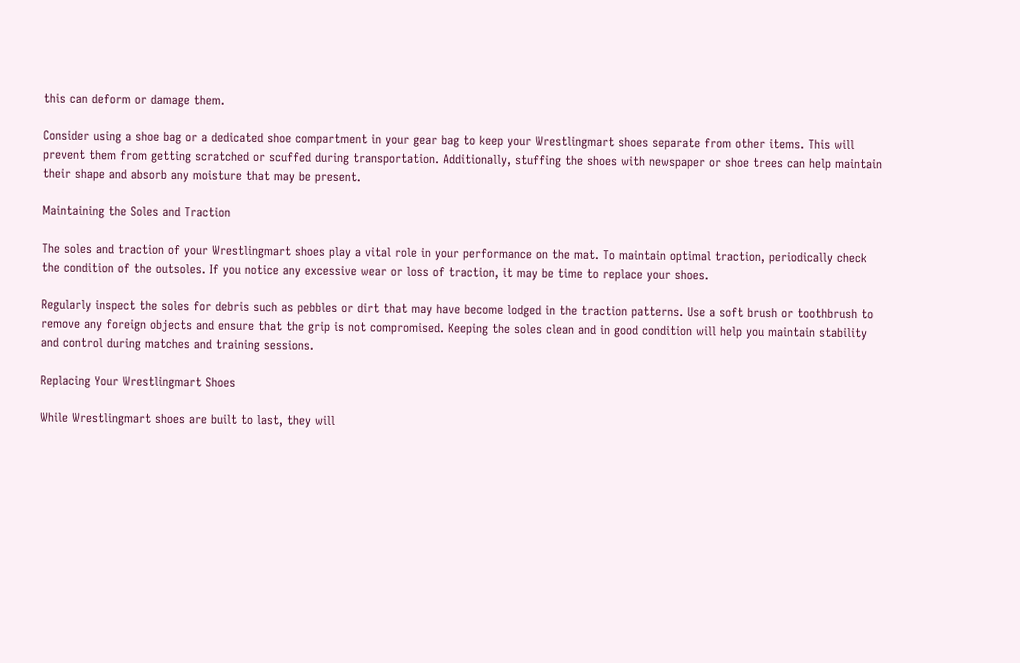this can deform or damage them.

Consider using a shoe bag or a dedicated shoe compartment in your gear bag to keep your Wrestlingmart shoes separate from other items. This will prevent them from getting scratched or scuffed during transportation. Additionally, stuffing the shoes with newspaper or shoe trees can help maintain their shape and absorb any moisture that may be present.

Maintaining the Soles and Traction

The soles and traction of your Wrestlingmart shoes play a vital role in your performance on the mat. To maintain optimal traction, periodically check the condition of the outsoles. If you notice any excessive wear or loss of traction, it may be time to replace your shoes.

Regularly inspect the soles for debris such as pebbles or dirt that may have become lodged in the traction patterns. Use a soft brush or toothbrush to remove any foreign objects and ensure that the grip is not compromised. Keeping the soles clean and in good condition will help you maintain stability and control during matches and training sessions.

Replacing Your Wrestlingmart Shoes

While Wrestlingmart shoes are built to last, they will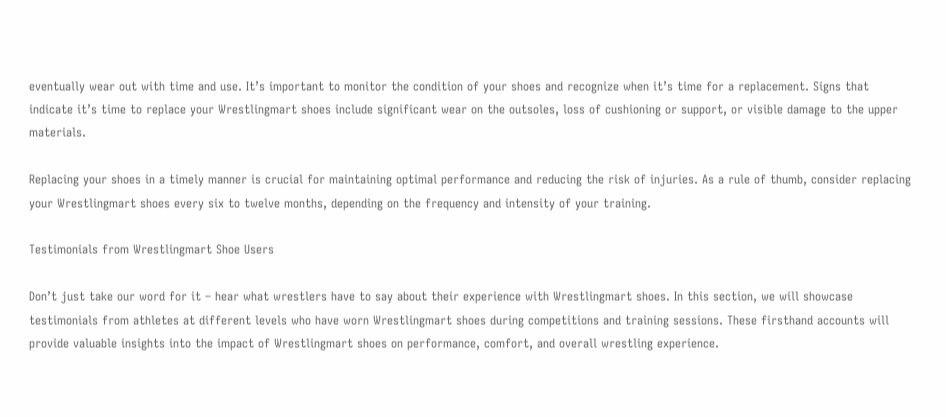eventually wear out with time and use. It’s important to monitor the condition of your shoes and recognize when it’s time for a replacement. Signs that indicate it’s time to replace your Wrestlingmart shoes include significant wear on the outsoles, loss of cushioning or support, or visible damage to the upper materials.

Replacing your shoes in a timely manner is crucial for maintaining optimal performance and reducing the risk of injuries. As a rule of thumb, consider replacing your Wrestlingmart shoes every six to twelve months, depending on the frequency and intensity of your training.

Testimonials from Wrestlingmart Shoe Users

Don’t just take our word for it – hear what wrestlers have to say about their experience with Wrestlingmart shoes. In this section, we will showcase testimonials from athletes at different levels who have worn Wrestlingmart shoes during competitions and training sessions. These firsthand accounts will provide valuable insights into the impact of Wrestlingmart shoes on performance, comfort, and overall wrestling experience.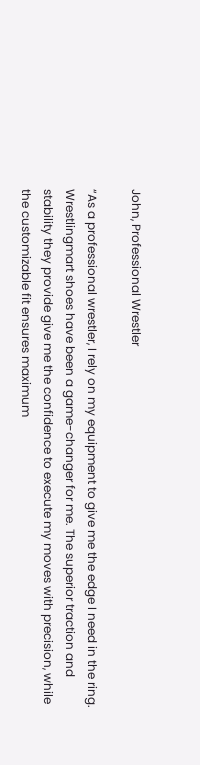John, Professional Wrestler

“As a professional wrestler, I rely on my equipment to give me the edge I need in the ring. Wrestlingmart shoes have been a game-changer for me. The superior traction and stability they provide give me the confidence to execute my moves with precision, while the customizable fit ensures maximum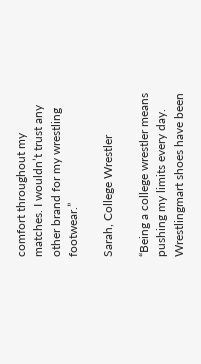comfort throughout my matches. I wouldn’t trust any other brand for my wrestling footwear.”

Sarah, College Wrestler

“Being a college wrestler means pushing my limits every day. Wrestlingmart shoes have been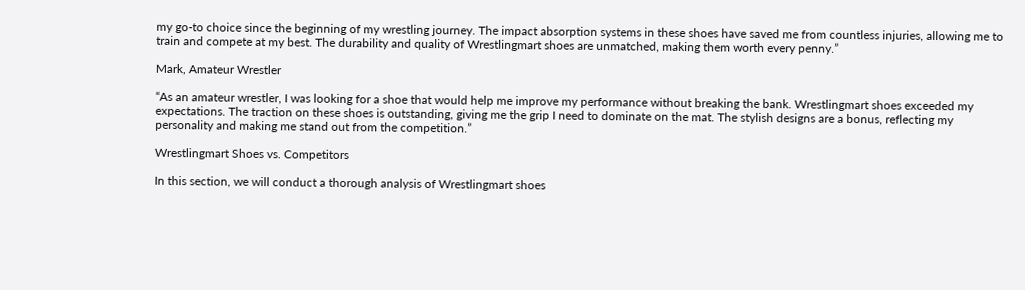my go-to choice since the beginning of my wrestling journey. The impact absorption systems in these shoes have saved me from countless injuries, allowing me to train and compete at my best. The durability and quality of Wrestlingmart shoes are unmatched, making them worth every penny.”

Mark, Amateur Wrestler

“As an amateur wrestler, I was looking for a shoe that would help me improve my performance without breaking the bank. Wrestlingmart shoes exceeded my expectations. The traction on these shoes is outstanding, giving me the grip I need to dominate on the mat. The stylish designs are a bonus, reflecting my personality and making me stand out from the competition.”

Wrestlingmart Shoes vs. Competitors

In this section, we will conduct a thorough analysis of Wrestlingmart shoes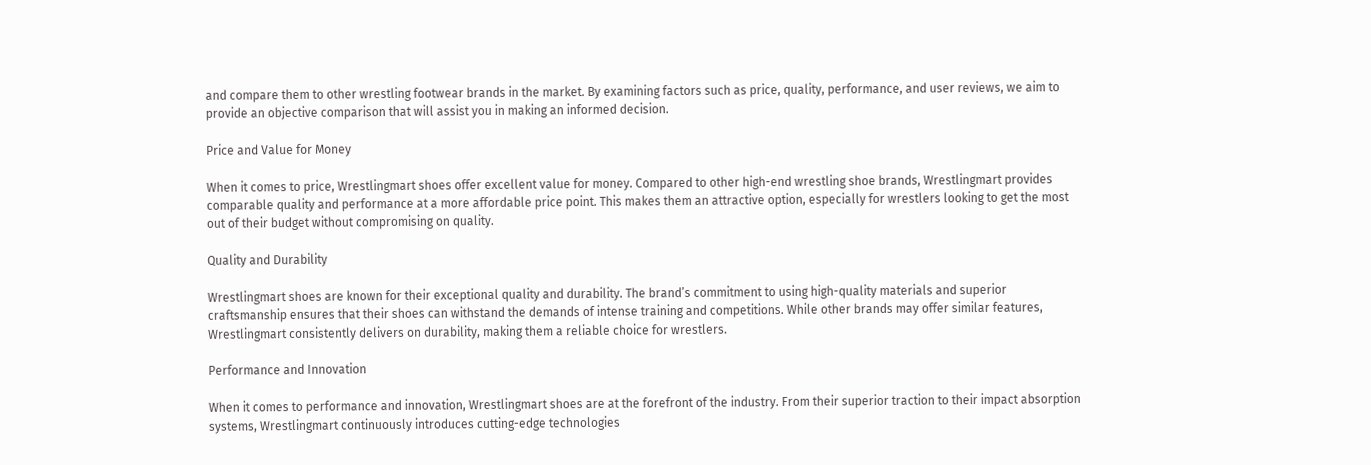and compare them to other wrestling footwear brands in the market. By examining factors such as price, quality, performance, and user reviews, we aim to provide an objective comparison that will assist you in making an informed decision.

Price and Value for Money

When it comes to price, Wrestlingmart shoes offer excellent value for money. Compared to other high-end wrestling shoe brands, Wrestlingmart provides comparable quality and performance at a more affordable price point. This makes them an attractive option, especially for wrestlers looking to get the most out of their budget without compromising on quality.

Quality and Durability

Wrestlingmart shoes are known for their exceptional quality and durability. The brand’s commitment to using high-quality materials and superior craftsmanship ensures that their shoes can withstand the demands of intense training and competitions. While other brands may offer similar features, Wrestlingmart consistently delivers on durability, making them a reliable choice for wrestlers.

Performance and Innovation

When it comes to performance and innovation, Wrestlingmart shoes are at the forefront of the industry. From their superior traction to their impact absorption systems, Wrestlingmart continuously introduces cutting-edge technologies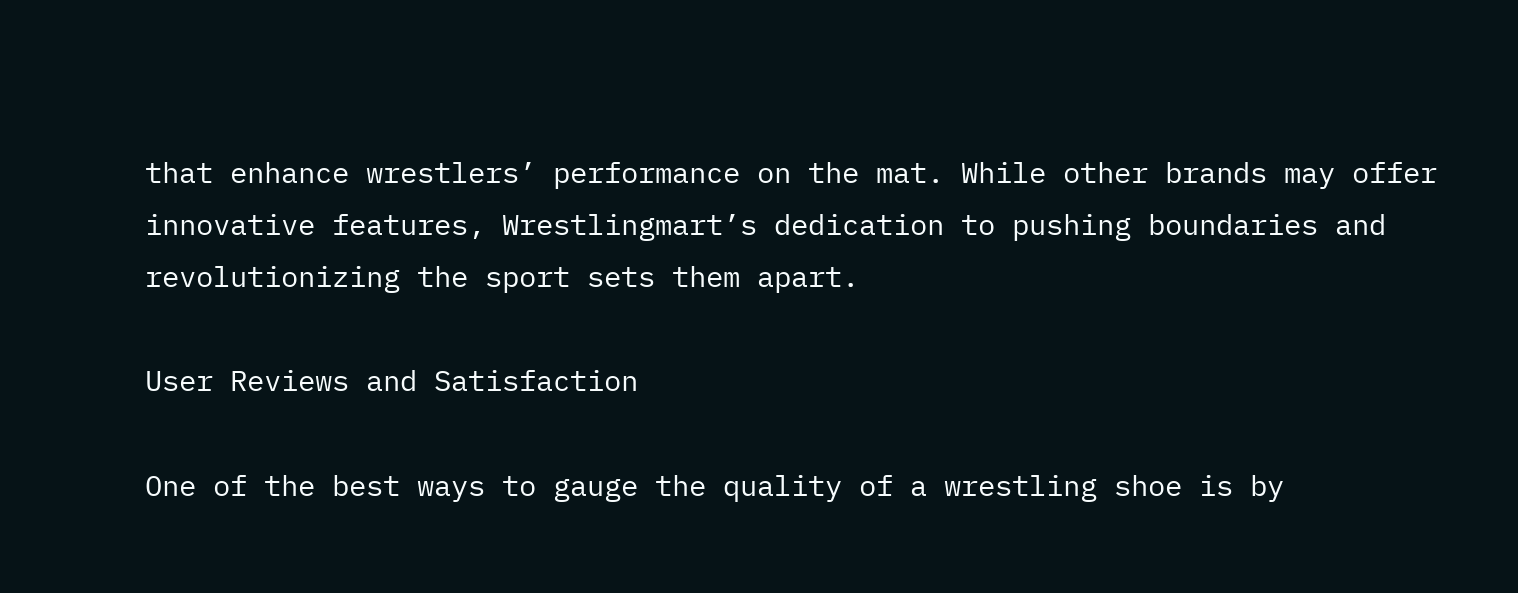that enhance wrestlers’ performance on the mat. While other brands may offer innovative features, Wrestlingmart’s dedication to pushing boundaries and revolutionizing the sport sets them apart.

User Reviews and Satisfaction

One of the best ways to gauge the quality of a wrestling shoe is by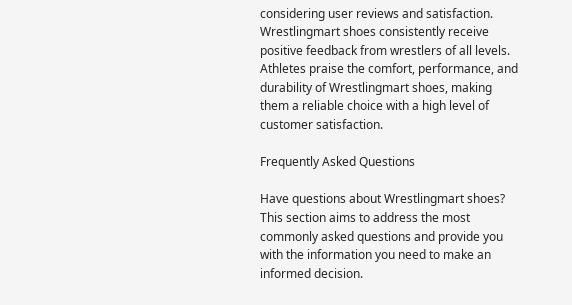considering user reviews and satisfaction. Wrestlingmart shoes consistently receive positive feedback from wrestlers of all levels. Athletes praise the comfort, performance, and durability of Wrestlingmart shoes, making them a reliable choice with a high level of customer satisfaction.

Frequently Asked Questions

Have questions about Wrestlingmart shoes? This section aims to address the most commonly asked questions and provide you with the information you need to make an informed decision.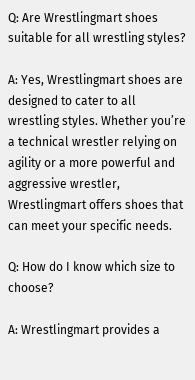Q: Are Wrestlingmart shoes suitable for all wrestling styles?

A: Yes, Wrestlingmart shoes are designed to cater to all wrestling styles. Whether you’re a technical wrestler relying on agility or a more powerful and aggressive wrestler, Wrestlingmart offers shoes that can meet your specific needs.

Q: How do I know which size to choose?

A: Wrestlingmart provides a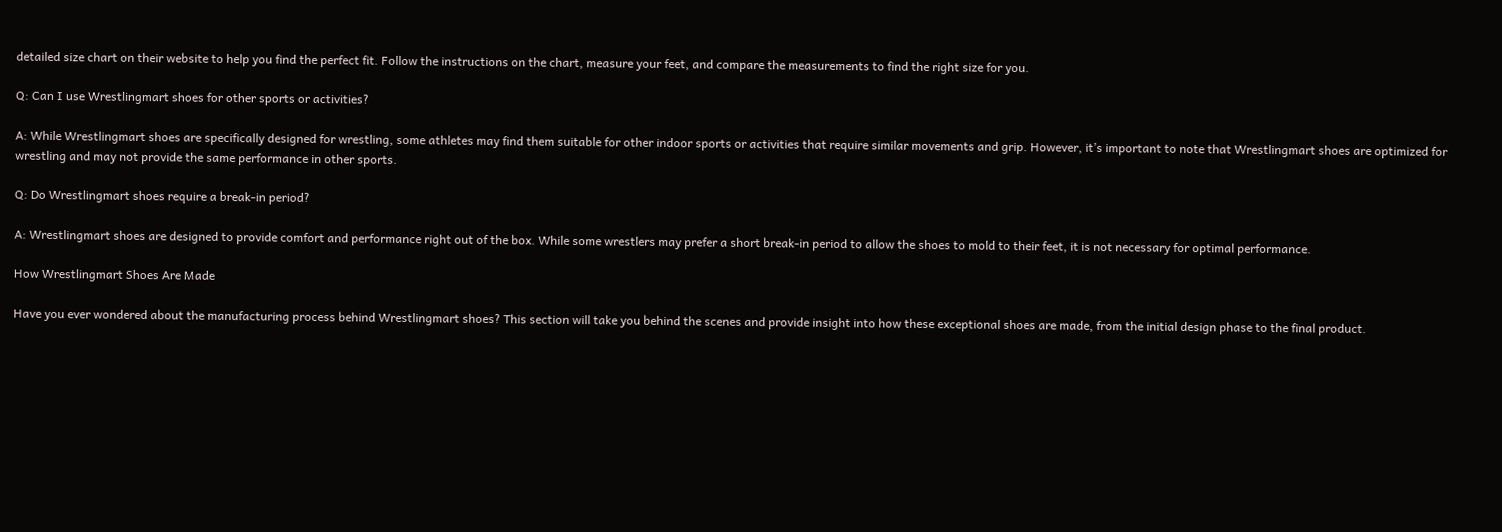detailed size chart on their website to help you find the perfect fit. Follow the instructions on the chart, measure your feet, and compare the measurements to find the right size for you.

Q: Can I use Wrestlingmart shoes for other sports or activities?

A: While Wrestlingmart shoes are specifically designed for wrestling, some athletes may find them suitable for other indoor sports or activities that require similar movements and grip. However, it’s important to note that Wrestlingmart shoes are optimized for wrestling and may not provide the same performance in other sports.

Q: Do Wrestlingmart shoes require a break-in period?

A: Wrestlingmart shoes are designed to provide comfort and performance right out of the box. While some wrestlers may prefer a short break-in period to allow the shoes to mold to their feet, it is not necessary for optimal performance.

How Wrestlingmart Shoes Are Made

Have you ever wondered about the manufacturing process behind Wrestlingmart shoes? This section will take you behind the scenes and provide insight into how these exceptional shoes are made, from the initial design phase to the final product.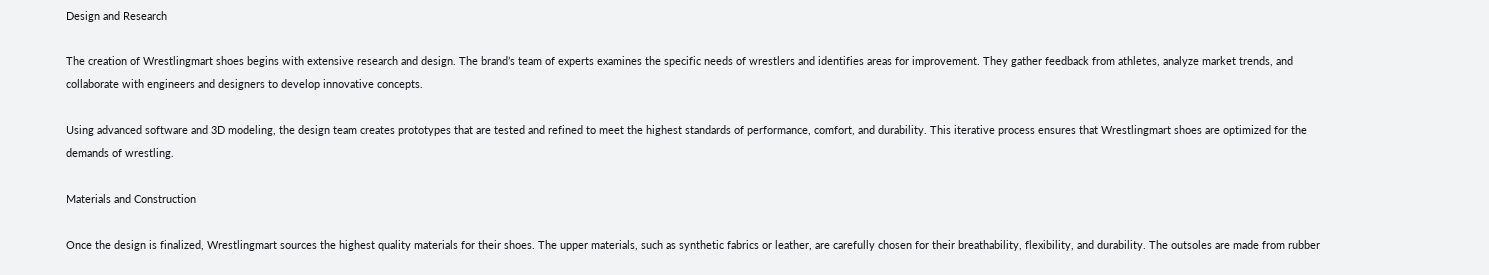Design and Research

The creation of Wrestlingmart shoes begins with extensive research and design. The brand’s team of experts examines the specific needs of wrestlers and identifies areas for improvement. They gather feedback from athletes, analyze market trends, and collaborate with engineers and designers to develop innovative concepts.

Using advanced software and 3D modeling, the design team creates prototypes that are tested and refined to meet the highest standards of performance, comfort, and durability. This iterative process ensures that Wrestlingmart shoes are optimized for the demands of wrestling.

Materials and Construction

Once the design is finalized, Wrestlingmart sources the highest quality materials for their shoes. The upper materials, such as synthetic fabrics or leather, are carefully chosen for their breathability, flexibility, and durability. The outsoles are made from rubber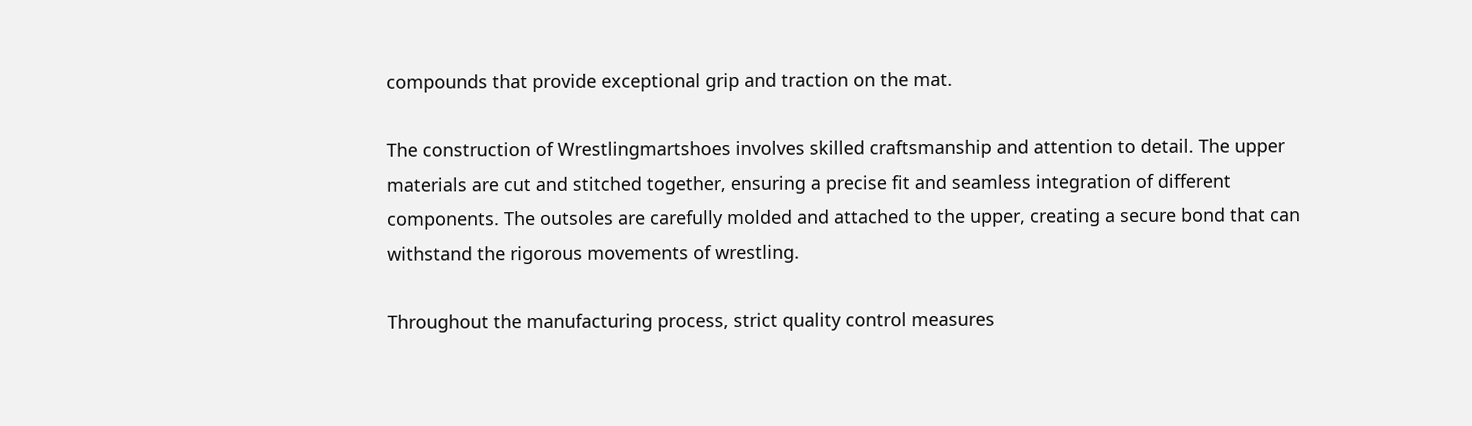compounds that provide exceptional grip and traction on the mat.

The construction of Wrestlingmartshoes involves skilled craftsmanship and attention to detail. The upper materials are cut and stitched together, ensuring a precise fit and seamless integration of different components. The outsoles are carefully molded and attached to the upper, creating a secure bond that can withstand the rigorous movements of wrestling.

Throughout the manufacturing process, strict quality control measures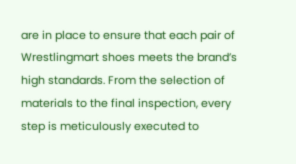are in place to ensure that each pair of Wrestlingmart shoes meets the brand’s high standards. From the selection of materials to the final inspection, every step is meticulously executed to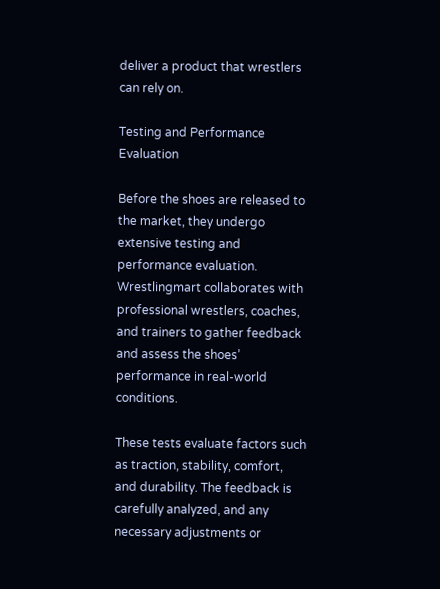deliver a product that wrestlers can rely on.

Testing and Performance Evaluation

Before the shoes are released to the market, they undergo extensive testing and performance evaluation. Wrestlingmart collaborates with professional wrestlers, coaches, and trainers to gather feedback and assess the shoes’ performance in real-world conditions.

These tests evaluate factors such as traction, stability, comfort, and durability. The feedback is carefully analyzed, and any necessary adjustments or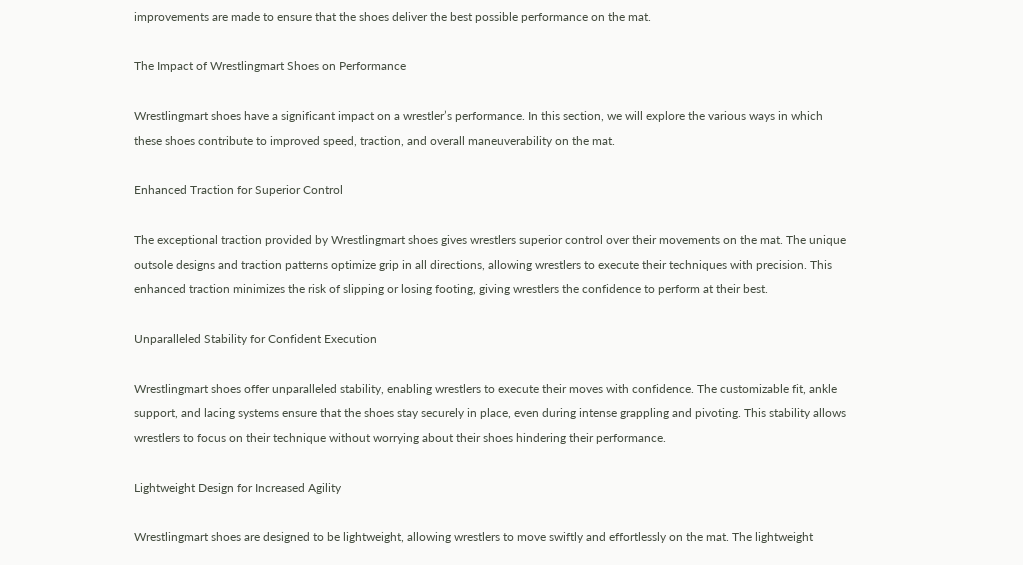improvements are made to ensure that the shoes deliver the best possible performance on the mat.

The Impact of Wrestlingmart Shoes on Performance

Wrestlingmart shoes have a significant impact on a wrestler’s performance. In this section, we will explore the various ways in which these shoes contribute to improved speed, traction, and overall maneuverability on the mat.

Enhanced Traction for Superior Control

The exceptional traction provided by Wrestlingmart shoes gives wrestlers superior control over their movements on the mat. The unique outsole designs and traction patterns optimize grip in all directions, allowing wrestlers to execute their techniques with precision. This enhanced traction minimizes the risk of slipping or losing footing, giving wrestlers the confidence to perform at their best.

Unparalleled Stability for Confident Execution

Wrestlingmart shoes offer unparalleled stability, enabling wrestlers to execute their moves with confidence. The customizable fit, ankle support, and lacing systems ensure that the shoes stay securely in place, even during intense grappling and pivoting. This stability allows wrestlers to focus on their technique without worrying about their shoes hindering their performance.

Lightweight Design for Increased Agility

Wrestlingmart shoes are designed to be lightweight, allowing wrestlers to move swiftly and effortlessly on the mat. The lightweight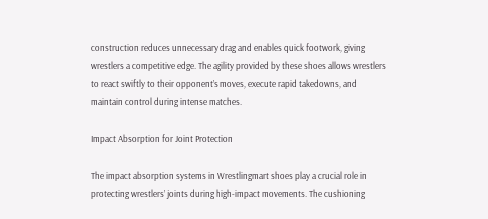construction reduces unnecessary drag and enables quick footwork, giving wrestlers a competitive edge. The agility provided by these shoes allows wrestlers to react swiftly to their opponent’s moves, execute rapid takedowns, and maintain control during intense matches.

Impact Absorption for Joint Protection

The impact absorption systems in Wrestlingmart shoes play a crucial role in protecting wrestlers’ joints during high-impact movements. The cushioning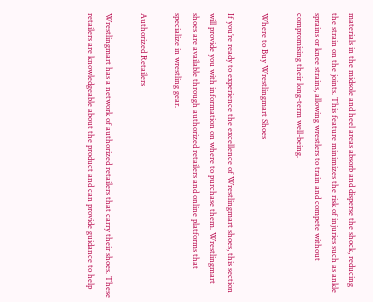materials in the midsole and heel areas absorb and disperse the shock, reducing the strain on the joints. This feature minimizes the risk of injuries such as ankle sprains or knee strains, allowing wrestlers to train and compete without compromising their long-term well-being.

Where to Buy Wrestlingmart Shoes

If you’re ready to experience the excellence of Wrestlingmart shoes, this section will provide you with information on where to purchase them. Wrestlingmart shoes are available through authorized retailers and online platforms that specialize in wrestling gear.

Authorized Retailers

Wrestlingmart has a network of authorized retailers that carry their shoes. These retailers are knowledgeable about the product and can provide guidance to help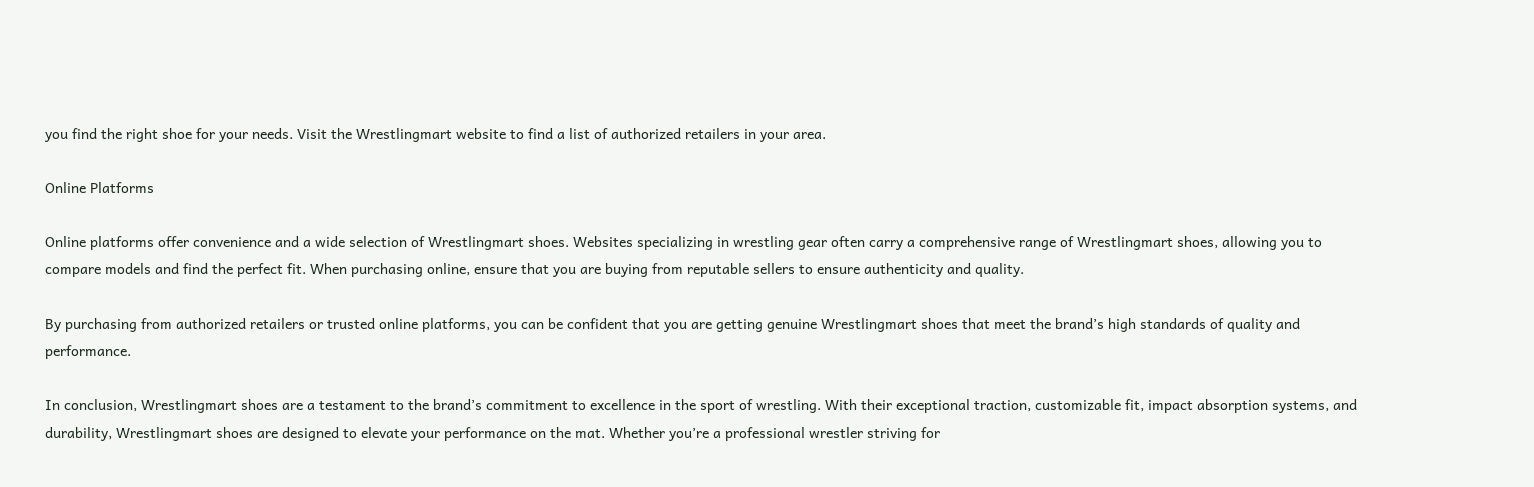you find the right shoe for your needs. Visit the Wrestlingmart website to find a list of authorized retailers in your area.

Online Platforms

Online platforms offer convenience and a wide selection of Wrestlingmart shoes. Websites specializing in wrestling gear often carry a comprehensive range of Wrestlingmart shoes, allowing you to compare models and find the perfect fit. When purchasing online, ensure that you are buying from reputable sellers to ensure authenticity and quality.

By purchasing from authorized retailers or trusted online platforms, you can be confident that you are getting genuine Wrestlingmart shoes that meet the brand’s high standards of quality and performance.

In conclusion, Wrestlingmart shoes are a testament to the brand’s commitment to excellence in the sport of wrestling. With their exceptional traction, customizable fit, impact absorption systems, and durability, Wrestlingmart shoes are designed to elevate your performance on the mat. Whether you’re a professional wrestler striving for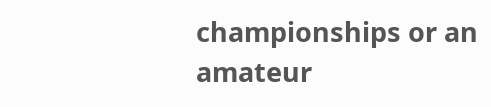championships or an amateur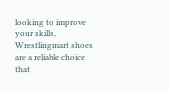looking to improve your skills, Wrestlingmart shoes are a reliable choice that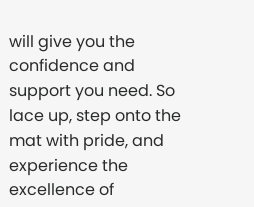will give you the confidence and support you need. So lace up, step onto the mat with pride, and experience the excellence of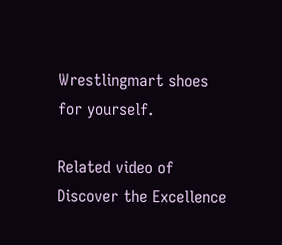Wrestlingmart shoes for yourself.

Related video of Discover the Excellence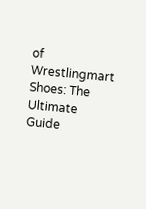of Wrestlingmart Shoes: The Ultimate Guide